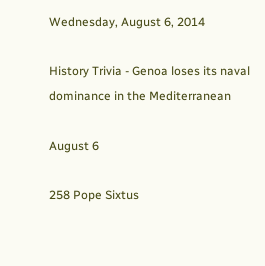Wednesday, August 6, 2014

History Trivia - Genoa loses its naval dominance in the Mediterranean

August 6

258 Pope Sixtus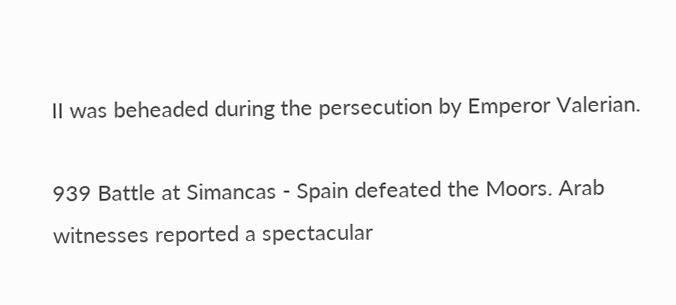II was beheaded during the persecution by Emperor Valerian.

939 Battle at Simancas - Spain defeated the Moors. Arab witnesses reported a spectacular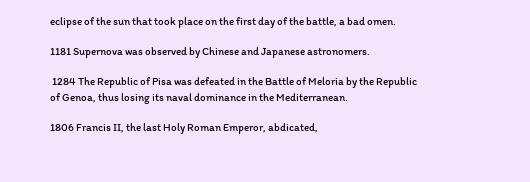eclipse of the sun that took place on the first day of the battle, a bad omen.

1181 Supernova was observed by Chinese and Japanese astronomers.

 1284 The Republic of Pisa was defeated in the Battle of Meloria by the Republic of Genoa, thus losing its naval dominance in the Mediterranean.

1806 Francis II, the last Holy Roman Emperor, abdicated,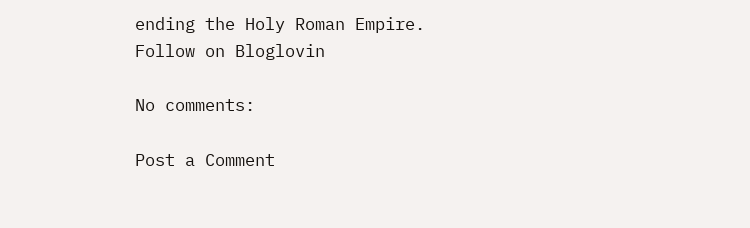ending the Holy Roman Empire.
Follow on Bloglovin

No comments:

Post a Comment